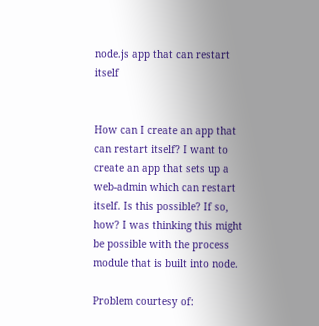node.js app that can restart itself


How can I create an app that can restart itself? I want to create an app that sets up a web-admin which can restart itself. Is this possible? If so, how? I was thinking this might be possible with the process module that is built into node.

Problem courtesy of: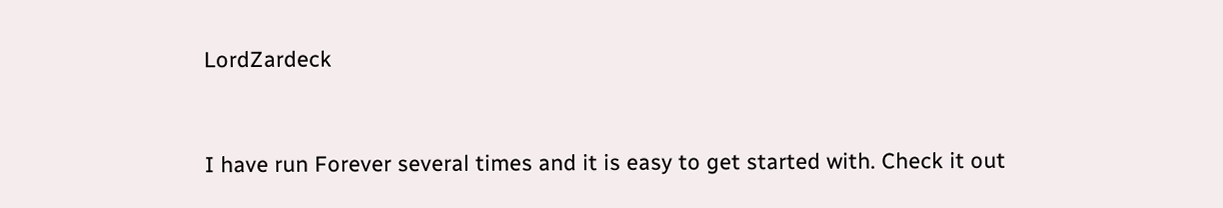LordZardeck


I have run Forever several times and it is easy to get started with. Check it out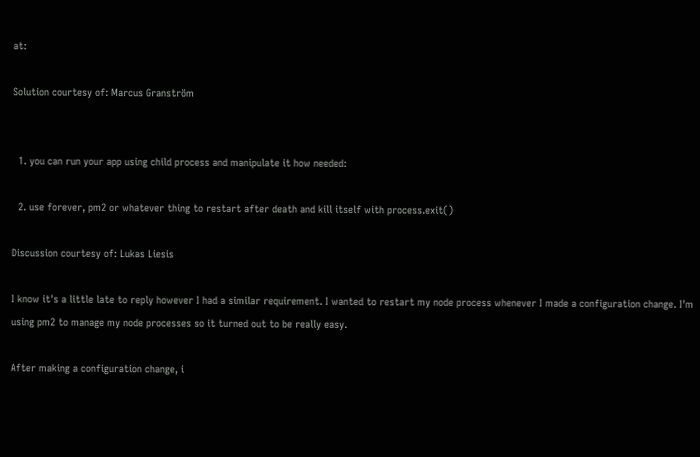at:

Solution courtesy of: Marcus Granström


  1. you can run your app using child process and manipulate it how needed:

  2. use forever, pm2 or whatever thing to restart after death and kill itself with process.exit()

Discussion courtesy of: Lukas Liesis

I know it's a little late to reply however I had a similar requirement. I wanted to restart my node process whenever I made a configuration change. I'm using pm2 to manage my node processes so it turned out to be really easy.

After making a configuration change, i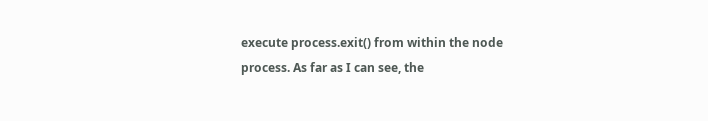execute process.exit() from within the node process. As far as I can see, the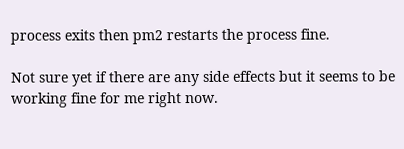process exits then pm2 restarts the process fine.

Not sure yet if there are any side effects but it seems to be working fine for me right now.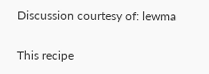Discussion courtesy of: lewma

This recipe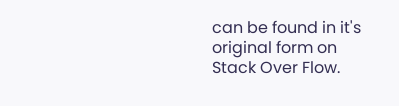can be found in it's original form on Stack Over Flow.